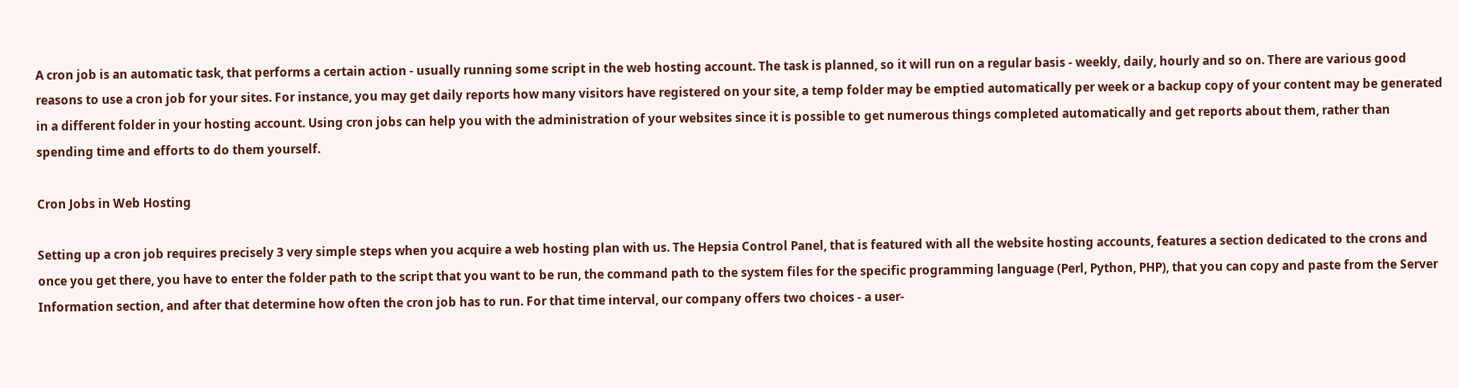A cron job is an automatic task, that performs a certain action - usually running some script in the web hosting account. The task is planned, so it will run on a regular basis - weekly, daily, hourly and so on. There are various good reasons to use a cron job for your sites. For instance, you may get daily reports how many visitors have registered on your site, a temp folder may be emptied automatically per week or a backup copy of your content may be generated in a different folder in your hosting account. Using cron jobs can help you with the administration of your websites since it is possible to get numerous things completed automatically and get reports about them, rather than spending time and efforts to do them yourself.

Cron Jobs in Web Hosting

Setting up a cron job requires precisely 3 very simple steps when you acquire a web hosting plan with us. The Hepsia Control Panel, that is featured with all the website hosting accounts, features a section dedicated to the crons and once you get there, you have to enter the folder path to the script that you want to be run, the command path to the system files for the specific programming language (Perl, Python, PHP), that you can copy and paste from the Server Information section, and after that determine how often the cron job has to run. For that time interval, our company offers two choices - a user-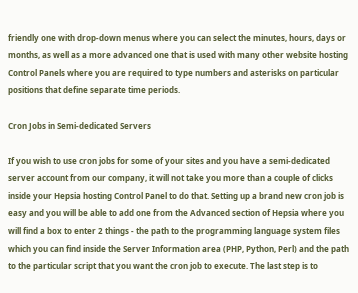friendly one with drop-down menus where you can select the minutes, hours, days or months, as well as a more advanced one that is used with many other website hosting Control Panels where you are required to type numbers and asterisks on particular positions that define separate time periods.

Cron Jobs in Semi-dedicated Servers

If you wish to use cron jobs for some of your sites and you have a semi-dedicated server account from our company, it will not take you more than a couple of clicks inside your Hepsia hosting Control Panel to do that. Setting up a brand new cron job is easy and you will be able to add one from the Advanced section of Hepsia where you will find a box to enter 2 things - the path to the programming language system files which you can find inside the Server Information area (PHP, Python, Perl) and the path to the particular script that you want the cron job to execute. The last step is to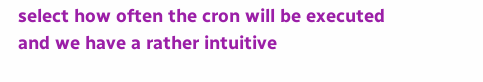select how often the cron will be executed and we have a rather intuitive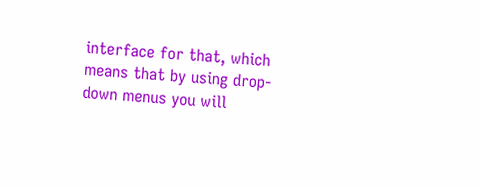interface for that, which means that by using drop-down menus you will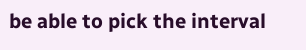be able to pick the interval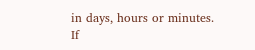in days, hours or minutes. If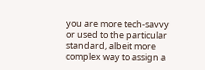you are more tech-savvy or used to the particular standard, albeit more complex way to assign a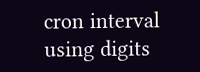cron interval using digits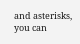and asterisks, you can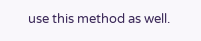use this method as well.